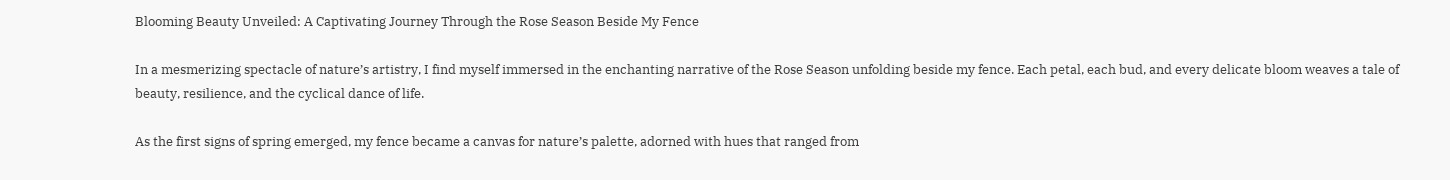Blooming Beauty Unveiled: A Captivating Journey Through the Rose Season Beside My Fence

In a mesmerizing spectacle of nature’s artistry, I find myself immersed in the enchanting narrative of the Rose Season unfolding beside my fence. Each petal, each bud, and every delicate bloom weaves a tale of beauty, resilience, and the cyclical dance of life.

As the first signs of spring emerged, my fence became a canvas for nature’s palette, adorned with hues that ranged from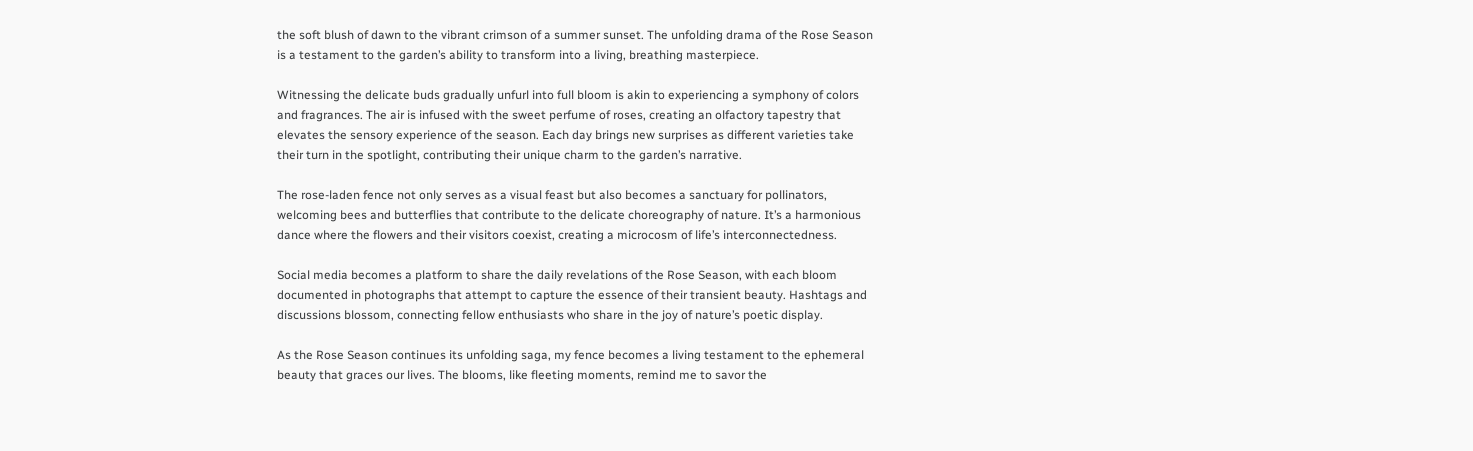the soft blush of dawn to the vibrant crimson of a summer sunset. The unfolding drama of the Rose Season is a testament to the garden’s ability to transform into a living, breathing masterpiece.

Witnessing the delicate buds gradually unfurl into full bloom is akin to experiencing a symphony of colors and fragrances. The air is infused with the sweet perfume of roses, creating an olfactory tapestry that elevates the sensory experience of the season. Each day brings new surprises as different varieties take their turn in the spotlight, contributing their unique charm to the garden’s narrative.

The rose-laden fence not only serves as a visual feast but also becomes a sanctuary for pollinators, welcoming bees and butterflies that contribute to the delicate choreography of nature. It’s a harmonious dance where the flowers and their visitors coexist, creating a microcosm of life’s interconnectedness.

Social media becomes a platform to share the daily revelations of the Rose Season, with each bloom documented in photographs that attempt to capture the essence of their transient beauty. Hashtags and discussions blossom, connecting fellow enthusiasts who share in the joy of nature’s poetic display.

As the Rose Season continues its unfolding saga, my fence becomes a living testament to the ephemeral beauty that graces our lives. The blooms, like fleeting moments, remind me to savor the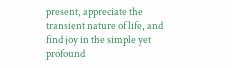present, appreciate the transient nature of life, and find joy in the simple yet profound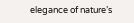elegance of nature’s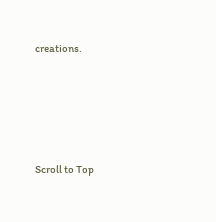creations.






Scroll to Top